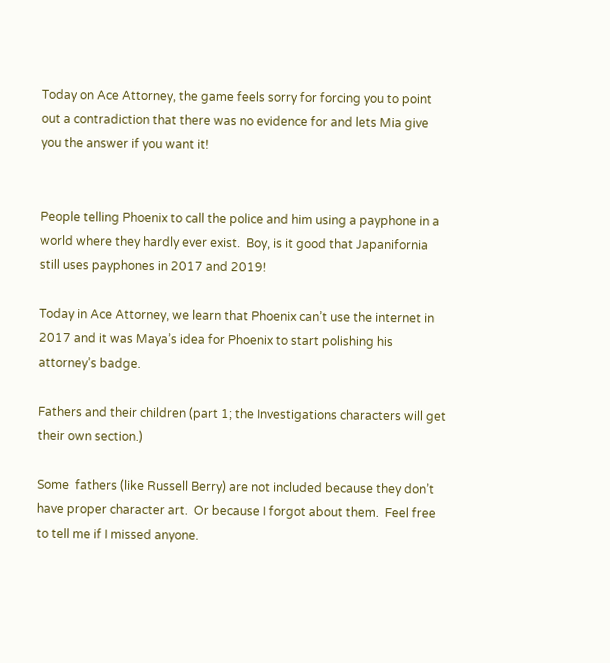Today on Ace Attorney, the game feels sorry for forcing you to point out a contradiction that there was no evidence for and lets Mia give you the answer if you want it!


People telling Phoenix to call the police and him using a payphone in a world where they hardly ever exist.  Boy, is it good that Japanifornia still uses payphones in 2017 and 2019!

Today in Ace Attorney, we learn that Phoenix can’t use the internet in 2017 and it was Maya’s idea for Phoenix to start polishing his attorney’s badge.

Fathers and their children (part 1; the Investigations characters will get their own section.)

Some  fathers (like Russell Berry) are not included because they don’t have proper character art.  Or because I forgot about them.  Feel free to tell me if I missed anyone.